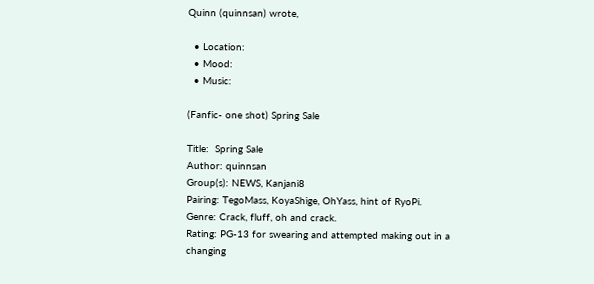Quinn (quinnsan) wrote,

  • Location:
  • Mood:
  • Music:

(Fanfic- one shot) Spring Sale

Title:  Spring Sale
Author: quinnsan
Group(s): NEWS, Kanjani8
Pairing: TegoMass, KoyaShige, OhYass, hint of RyoPi.
Genre: Crack, fluff, oh and crack.
Rating: PG-13 for swearing and attempted making out in a changing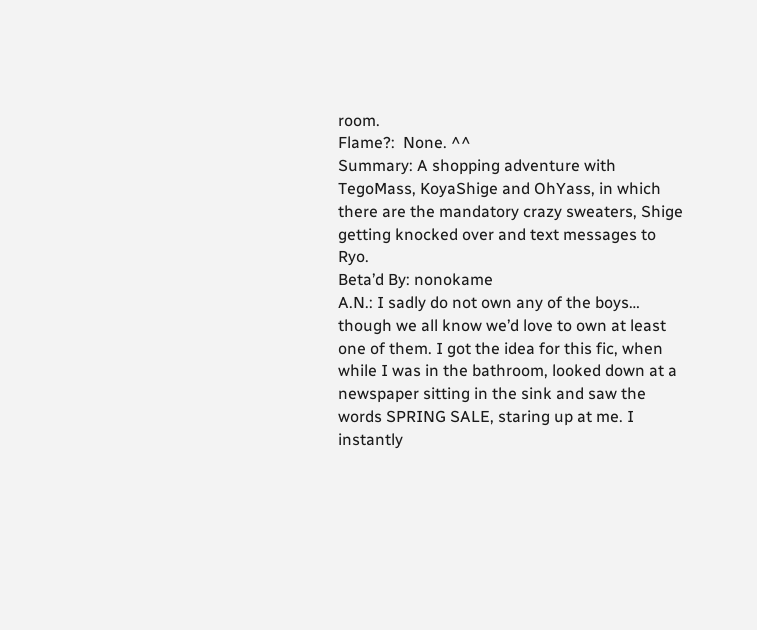room.
Flame?:  None. ^^
Summary: A shopping adventure with TegoMass, KoyaShige and OhYass, in which there are the mandatory crazy sweaters, Shige getting knocked over and text messages to Ryo.
Beta’d By: nonokame
A.N.: I sadly do not own any of the boys… though we all know we’d love to own at least one of them. I got the idea for this fic, when while I was in the bathroom, looked down at a newspaper sitting in the sink and saw the words SPRING SALE, staring up at me. I instantly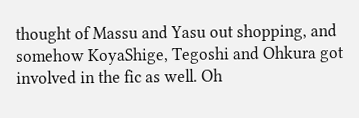thought of Massu and Yasu out shopping, and somehow KoyaShige, Tegoshi and Ohkura got involved in the fic as well. Oh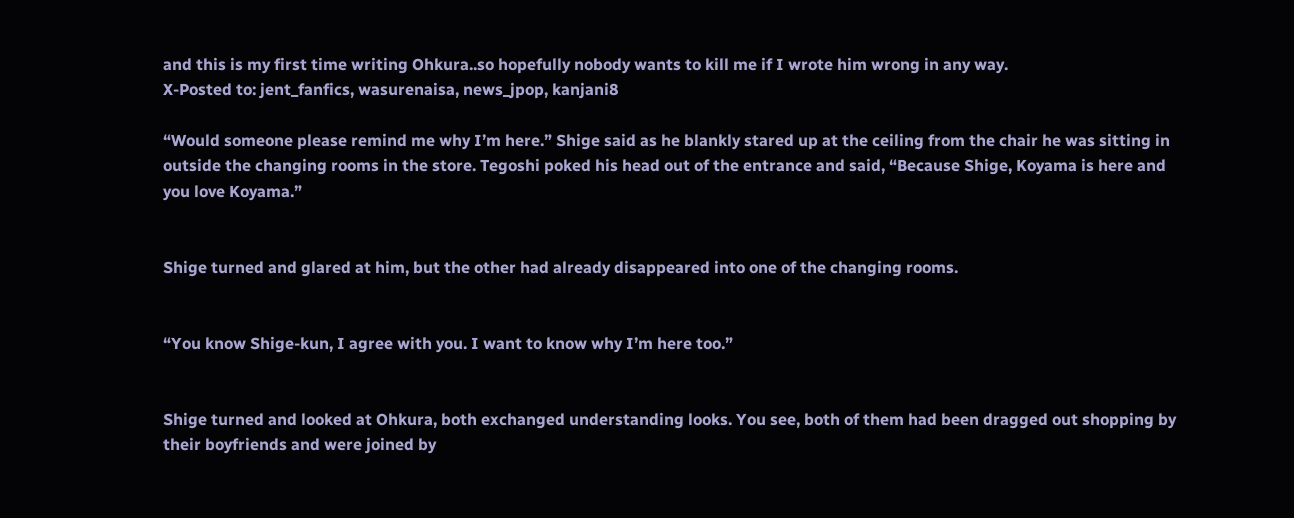and this is my first time writing Ohkura..so hopefully nobody wants to kill me if I wrote him wrong in any way.
X-Posted to: jent_fanfics, wasurenaisa, news_jpop, kanjani8

“Would someone please remind me why I’m here.” Shige said as he blankly stared up at the ceiling from the chair he was sitting in outside the changing rooms in the store. Tegoshi poked his head out of the entrance and said, “Because Shige, Koyama is here and you love Koyama.”


Shige turned and glared at him, but the other had already disappeared into one of the changing rooms.


“You know Shige-kun, I agree with you. I want to know why I’m here too.”


Shige turned and looked at Ohkura, both exchanged understanding looks. You see, both of them had been dragged out shopping by their boyfriends and were joined by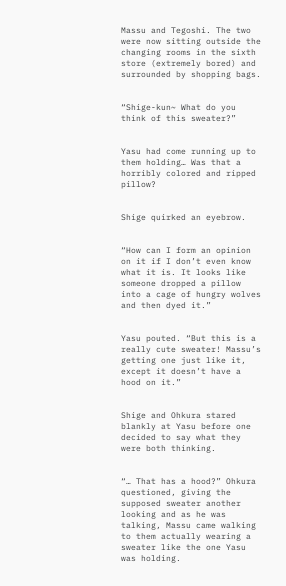Massu and Tegoshi. The two were now sitting outside the changing rooms in the sixth store (extremely bored) and surrounded by shopping bags.


“Shige-kun~ What do you think of this sweater?”


Yasu had come running up to them holding… Was that a horribly colored and ripped pillow?


Shige quirked an eyebrow.


“How can I form an opinion on it if I don’t even know what it is. It looks like someone dropped a pillow into a cage of hungry wolves and then dyed it.”


Yasu pouted. “But this is a really cute sweater! Massu’s getting one just like it, except it doesn’t have a hood on it.”


Shige and Ohkura stared blankly at Yasu before one decided to say what they were both thinking.


“… That has a hood?” Ohkura questioned, giving the supposed sweater another looking and as he was talking, Massu came walking to them actually wearing a sweater like the one Yasu was holding.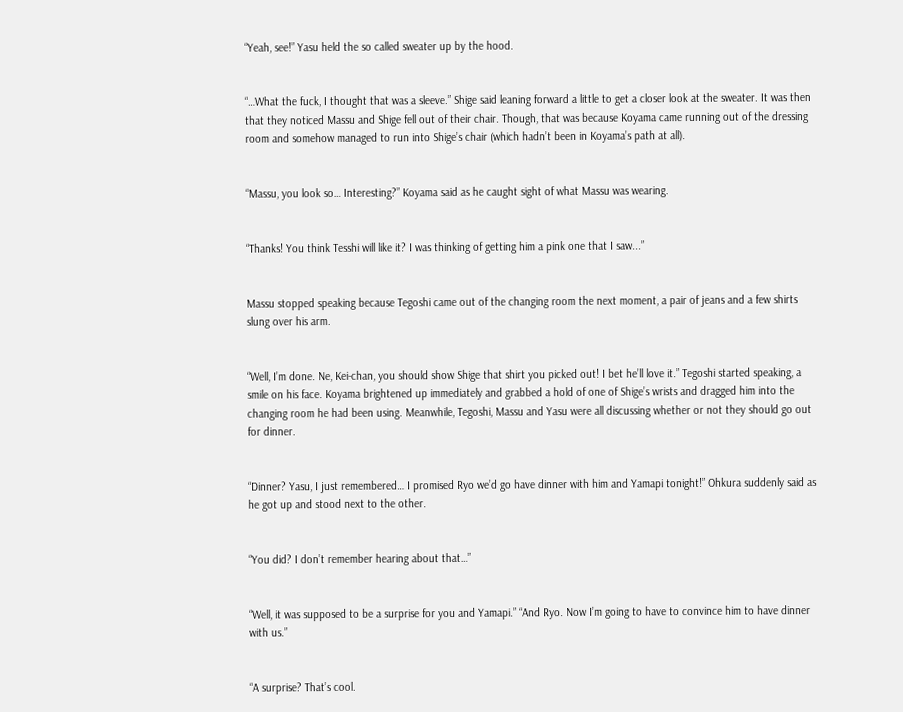“Yeah, see!” Yasu held the so called sweater up by the hood.


“…What the fuck, I thought that was a sleeve.” Shige said leaning forward a little to get a closer look at the sweater. It was then that they noticed Massu and Shige fell out of their chair. Though, that was because Koyama came running out of the dressing room and somehow managed to run into Shige’s chair (which hadn’t been in Koyama’s path at all).


“Massu, you look so… Interesting?” Koyama said as he caught sight of what Massu was wearing.


“Thanks! You think Tesshi will like it? I was thinking of getting him a pink one that I saw...”


Massu stopped speaking because Tegoshi came out of the changing room the next moment, a pair of jeans and a few shirts slung over his arm.


“Well, I’m done. Ne, Kei-chan, you should show Shige that shirt you picked out! I bet he’ll love it.” Tegoshi started speaking, a smile on his face. Koyama brightened up immediately and grabbed a hold of one of Shige’s wrists and dragged him into the changing room he had been using. Meanwhile, Tegoshi, Massu and Yasu were all discussing whether or not they should go out for dinner.


“Dinner? Yasu, I just remembered… I promised Ryo we’d go have dinner with him and Yamapi tonight!” Ohkura suddenly said as he got up and stood next to the other.


“You did? I don’t remember hearing about that…”


“Well, it was supposed to be a surprise for you and Yamapi.” “And Ryo. Now I’m going to have to convince him to have dinner with us.”


“A surprise? That’s cool.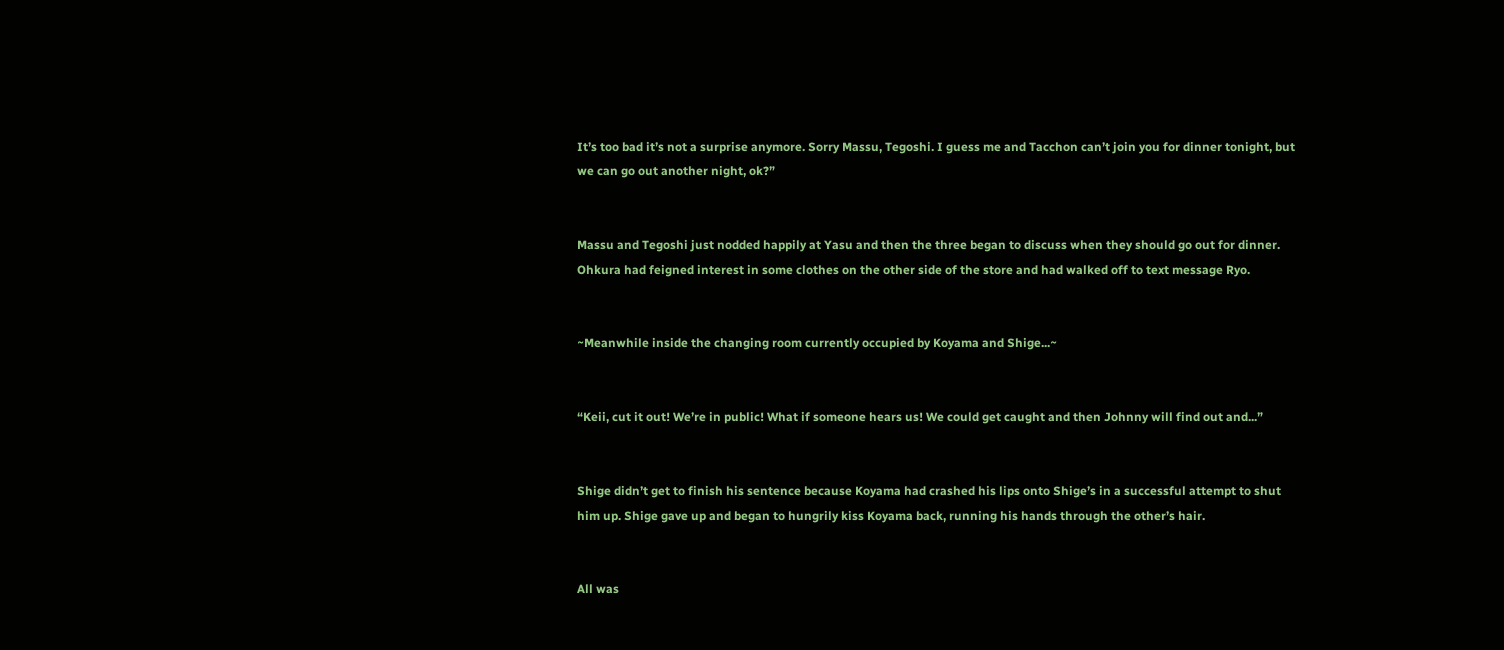It’s too bad it’s not a surprise anymore. Sorry Massu, Tegoshi. I guess me and Tacchon can’t join you for dinner tonight, but we can go out another night, ok?”


Massu and Tegoshi just nodded happily at Yasu and then the three began to discuss when they should go out for dinner. Ohkura had feigned interest in some clothes on the other side of the store and had walked off to text message Ryo.


~Meanwhile inside the changing room currently occupied by Koyama and Shige...~


“Keii, cut it out! We’re in public! What if someone hears us! We could get caught and then Johnny will find out and...”


Shige didn’t get to finish his sentence because Koyama had crashed his lips onto Shige’s in a successful attempt to shut him up. Shige gave up and began to hungrily kiss Koyama back, running his hands through the other’s hair.


All was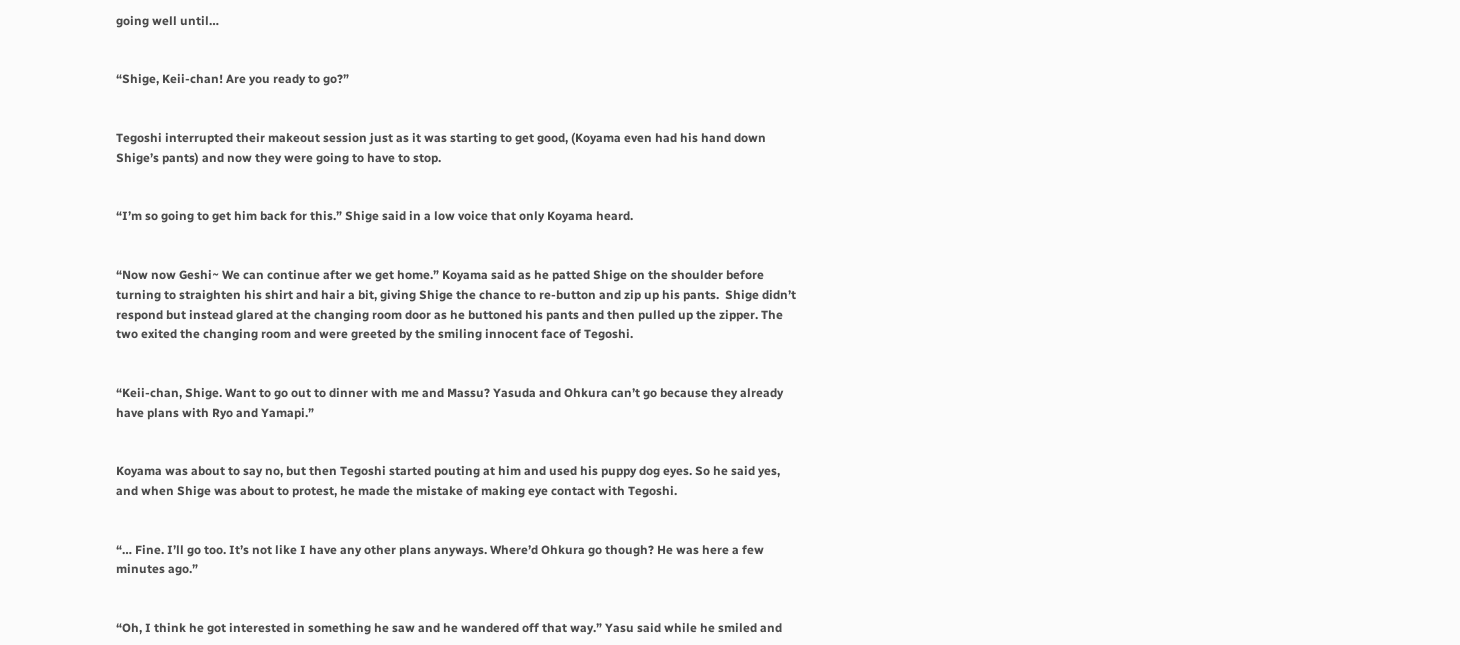going well until…


“Shige, Keii-chan! Are you ready to go?”


Tegoshi interrupted their makeout session just as it was starting to get good, (Koyama even had his hand down Shige’s pants) and now they were going to have to stop.


“I’m so going to get him back for this.” Shige said in a low voice that only Koyama heard.


“Now now Geshi~ We can continue after we get home.” Koyama said as he patted Shige on the shoulder before turning to straighten his shirt and hair a bit, giving Shige the chance to re-button and zip up his pants.  Shige didn’t respond but instead glared at the changing room door as he buttoned his pants and then pulled up the zipper. The two exited the changing room and were greeted by the smiling innocent face of Tegoshi.


“Keii-chan, Shige. Want to go out to dinner with me and Massu? Yasuda and Ohkura can’t go because they already have plans with Ryo and Yamapi.”


Koyama was about to say no, but then Tegoshi started pouting at him and used his puppy dog eyes. So he said yes, and when Shige was about to protest, he made the mistake of making eye contact with Tegoshi.


“… Fine. I’ll go too. It’s not like I have any other plans anyways. Where’d Ohkura go though? He was here a few minutes ago.”


“Oh, I think he got interested in something he saw and he wandered off that way.” Yasu said while he smiled and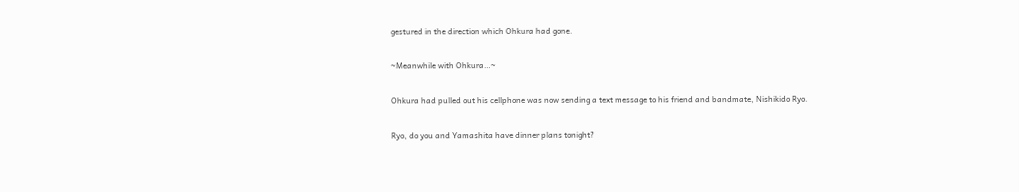gestured in the direction which Ohkura had gone.


~Meanwhile with Ohkura…~


Ohkura had pulled out his cellphone was now sending a text message to his friend and bandmate, Nishikido Ryo.


Ryo, do you and Yamashita have dinner plans tonight?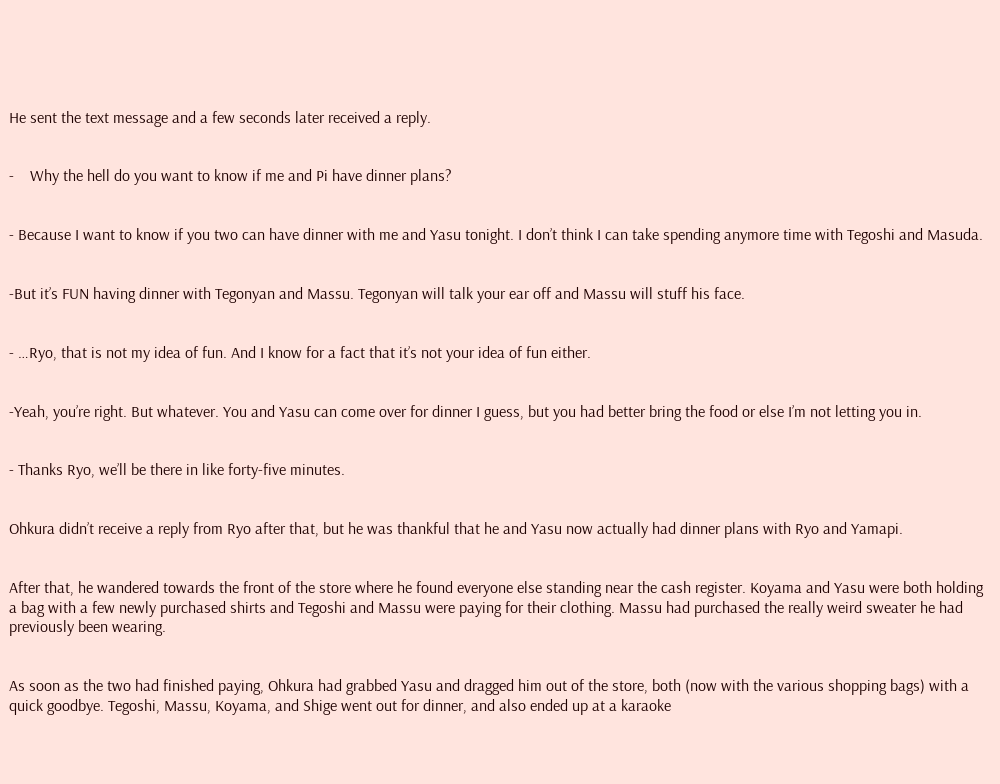He sent the text message and a few seconds later received a reply.


-    Why the hell do you want to know if me and Pi have dinner plans?


- Because I want to know if you two can have dinner with me and Yasu tonight. I don’t think I can take spending anymore time with Tegoshi and Masuda.


-But it’s FUN having dinner with Tegonyan and Massu. Tegonyan will talk your ear off and Massu will stuff his face.


- …Ryo, that is not my idea of fun. And I know for a fact that it’s not your idea of fun either.


-Yeah, you’re right. But whatever. You and Yasu can come over for dinner I guess, but you had better bring the food or else I’m not letting you in.


- Thanks Ryo, we’ll be there in like forty-five minutes.


Ohkura didn’t receive a reply from Ryo after that, but he was thankful that he and Yasu now actually had dinner plans with Ryo and Yamapi.


After that, he wandered towards the front of the store where he found everyone else standing near the cash register. Koyama and Yasu were both holding a bag with a few newly purchased shirts and Tegoshi and Massu were paying for their clothing. Massu had purchased the really weird sweater he had previously been wearing.


As soon as the two had finished paying, Ohkura had grabbed Yasu and dragged him out of the store, both (now with the various shopping bags) with a quick goodbye. Tegoshi, Massu, Koyama, and Shige went out for dinner, and also ended up at a karaoke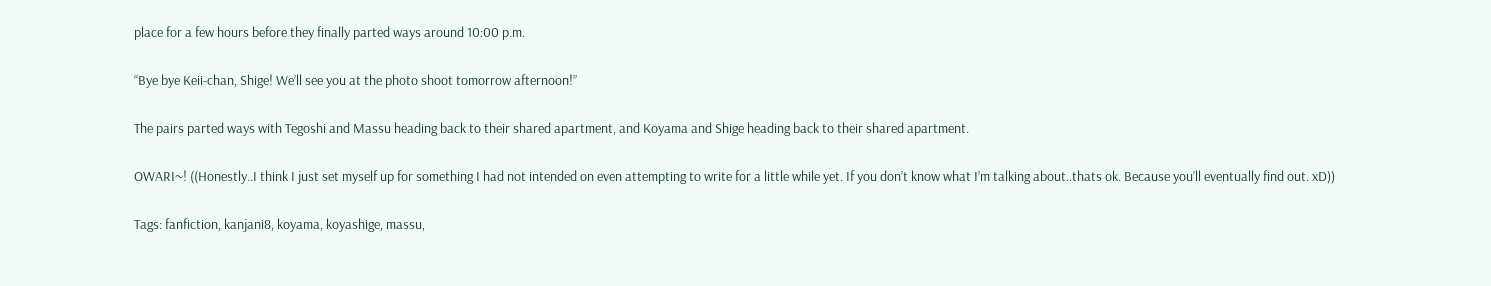place for a few hours before they finally parted ways around 10:00 p.m.


“Bye bye Keii-chan, Shige! We’ll see you at the photo shoot tomorrow afternoon!”


The pairs parted ways with Tegoshi and Massu heading back to their shared apartment, and Koyama and Shige heading back to their shared apartment.


OWARI~! ((Honestly..I think I just set myself up for something I had not intended on even attempting to write for a little while yet. If you don’t know what I’m talking about..thats ok. Because you’ll eventually find out. xD))


Tags: fanfiction, kanjani8, koyama, koyashige, massu,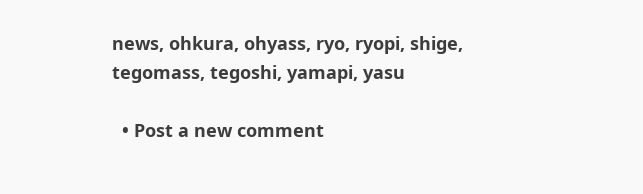news, ohkura, ohyass, ryo, ryopi, shige, tegomass, tegoshi, yamapi, yasu

  • Post a new comment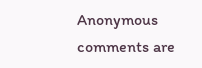Anonymous comments are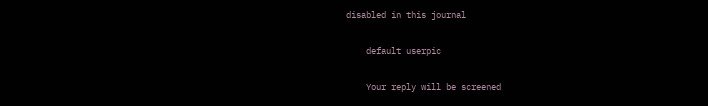disabled in this journal

    default userpic

    Your reply will be screened